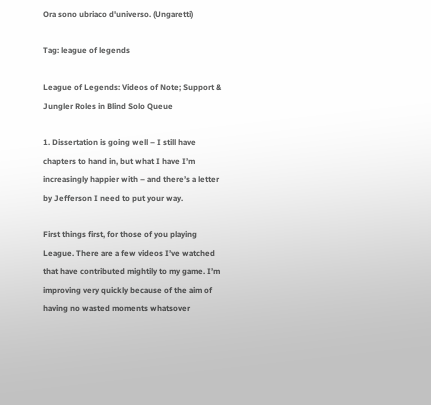Ora sono ubriaco d'universo. (Ungaretti)

Tag: league of legends

League of Legends: Videos of Note; Support & Jungler Roles in Blind Solo Queue

1. Dissertation is going well – I still have chapters to hand in, but what I have I’m increasingly happier with – and there’s a letter by Jefferson I need to put your way.

First things first, for those of you playing League. There are a few videos I’ve watched that have contributed mightily to my game. I’m improving very quickly because of the aim of having no wasted moments whatsover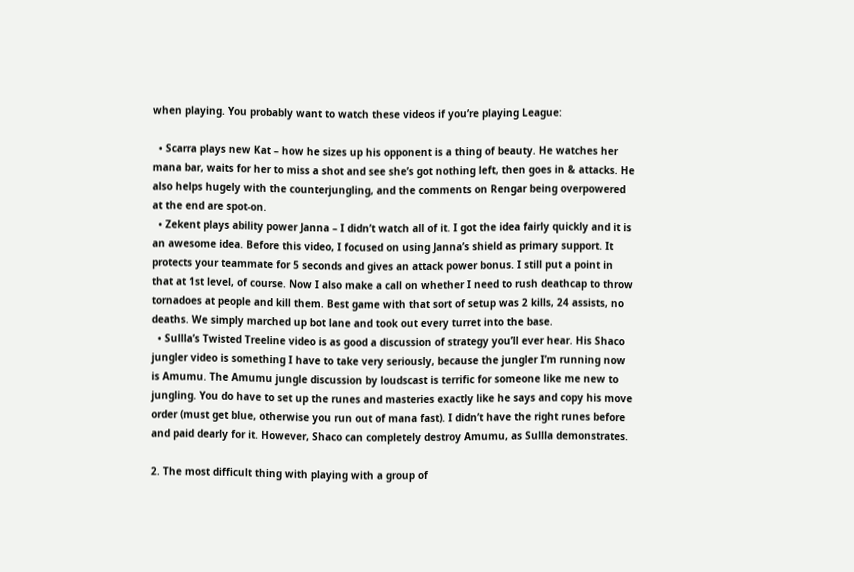when playing. You probably want to watch these videos if you’re playing League:

  • Scarra plays new Kat – how he sizes up his opponent is a thing of beauty. He watches her mana bar, waits for her to miss a shot and see she’s got nothing left, then goes in & attacks. He also helps hugely with the counterjungling, and the comments on Rengar being overpowered at the end are spot-on.
  • Zekent plays ability power Janna – I didn’t watch all of it. I got the idea fairly quickly and it is an awesome idea. Before this video, I focused on using Janna’s shield as primary support. It protects your teammate for 5 seconds and gives an attack power bonus. I still put a point in that at 1st level, of course. Now I also make a call on whether I need to rush deathcap to throw tornadoes at people and kill them. Best game with that sort of setup was 2 kills, 24 assists, no deaths. We simply marched up bot lane and took out every turret into the base.
  • Sullla’s Twisted Treeline video is as good a discussion of strategy you’ll ever hear. His Shaco jungler video is something I have to take very seriously, because the jungler I’m running now is Amumu. The Amumu jungle discussion by loudscast is terrific for someone like me new to jungling. You do have to set up the runes and masteries exactly like he says and copy his move order (must get blue, otherwise you run out of mana fast). I didn’t have the right runes before and paid dearly for it. However, Shaco can completely destroy Amumu, as Sullla demonstrates.

2. The most difficult thing with playing with a group of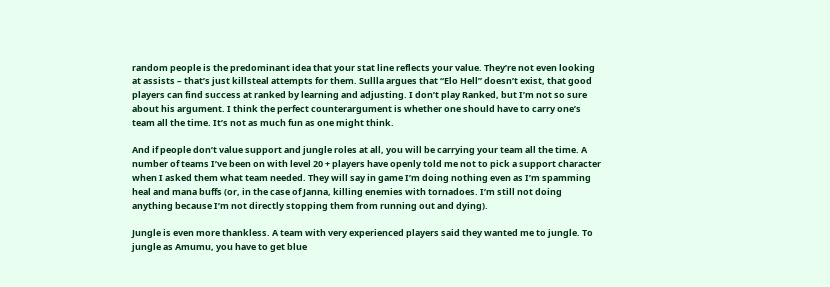random people is the predominant idea that your stat line reflects your value. They’re not even looking at assists – that’s just killsteal attempts for them. Sullla argues that “Elo Hell” doesn’t exist, that good players can find success at ranked by learning and adjusting. I don’t play Ranked, but I’m not so sure about his argument. I think the perfect counterargument is whether one should have to carry one’s team all the time. It’s not as much fun as one might think.

And if people don’t value support and jungle roles at all, you will be carrying your team all the time. A number of teams I’ve been on with level 20 + players have openly told me not to pick a support character when I asked them what team needed. They will say in game I’m doing nothing even as I’m spamming heal and mana buffs (or, in the case of Janna, killing enemies with tornadoes. I’m still not doing anything because I’m not directly stopping them from running out and dying).

Jungle is even more thankless. A team with very experienced players said they wanted me to jungle. To jungle as Amumu, you have to get blue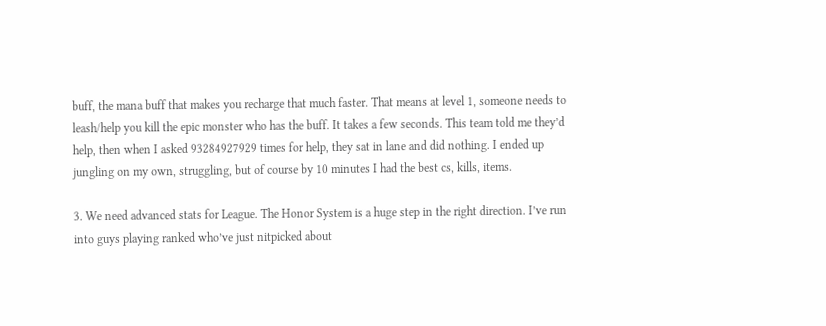buff, the mana buff that makes you recharge that much faster. That means at level 1, someone needs to leash/help you kill the epic monster who has the buff. It takes a few seconds. This team told me they’d help, then when I asked 93284927929 times for help, they sat in lane and did nothing. I ended up jungling on my own, struggling, but of course by 10 minutes I had the best cs, kills, items.

3. We need advanced stats for League. The Honor System is a huge step in the right direction. I’ve run into guys playing ranked who’ve just nitpicked about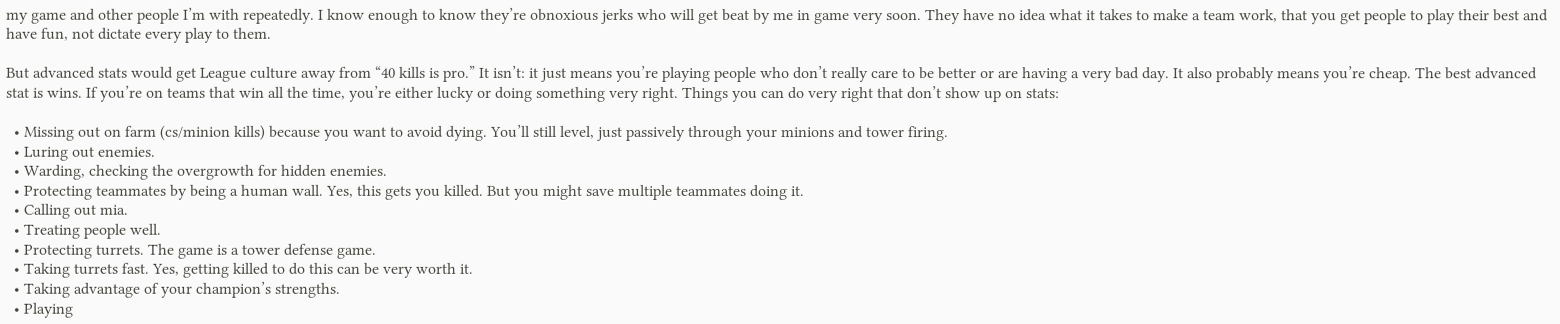my game and other people I’m with repeatedly. I know enough to know they’re obnoxious jerks who will get beat by me in game very soon. They have no idea what it takes to make a team work, that you get people to play their best and have fun, not dictate every play to them.

But advanced stats would get League culture away from “40 kills is pro.” It isn’t: it just means you’re playing people who don’t really care to be better or are having a very bad day. It also probably means you’re cheap. The best advanced stat is wins. If you’re on teams that win all the time, you’re either lucky or doing something very right. Things you can do very right that don’t show up on stats:

  • Missing out on farm (cs/minion kills) because you want to avoid dying. You’ll still level, just passively through your minions and tower firing.
  • Luring out enemies.
  • Warding, checking the overgrowth for hidden enemies.
  • Protecting teammates by being a human wall. Yes, this gets you killed. But you might save multiple teammates doing it.
  • Calling out mia.
  • Treating people well.
  • Protecting turrets. The game is a tower defense game.
  • Taking turrets fast. Yes, getting killed to do this can be very worth it.
  • Taking advantage of your champion’s strengths.
  • Playing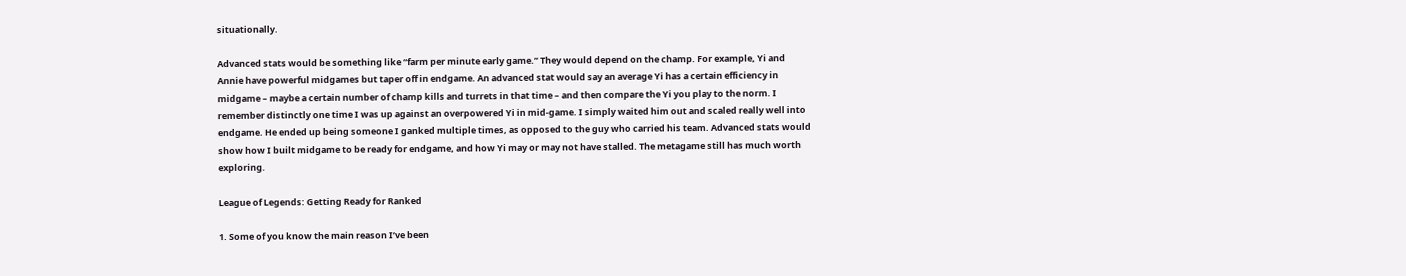situationally.

Advanced stats would be something like “farm per minute early game.” They would depend on the champ. For example, Yi and Annie have powerful midgames but taper off in endgame. An advanced stat would say an average Yi has a certain efficiency in midgame – maybe a certain number of champ kills and turrets in that time – and then compare the Yi you play to the norm. I remember distinctly one time I was up against an overpowered Yi in mid-game. I simply waited him out and scaled really well into endgame. He ended up being someone I ganked multiple times, as opposed to the guy who carried his team. Advanced stats would show how I built midgame to be ready for endgame, and how Yi may or may not have stalled. The metagame still has much worth exploring.

League of Legends: Getting Ready for Ranked

1. Some of you know the main reason I’ve been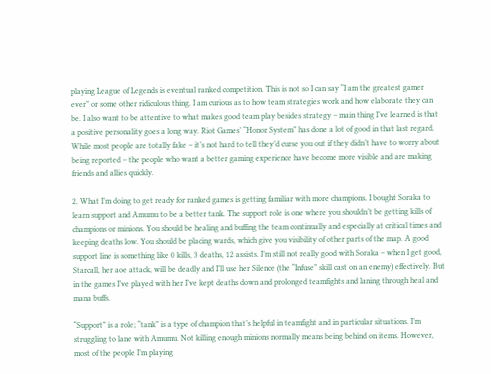playing League of Legends is eventual ranked competition. This is not so I can say “I am the greatest gamer ever” or some other ridiculous thing. I am curious as to how team strategies work and how elaborate they can be. I also want to be attentive to what makes good team play besides strategy – main thing I’ve learned is that a positive personality goes a long way. Riot Games’ “Honor System” has done a lot of good in that last regard. While most people are totally fake – it’s not hard to tell they’d curse you out if they didn’t have to worry about being reported – the people who want a better gaming experience have become more visible and are making friends and allies quickly.

2. What I’m doing to get ready for ranked games is getting familiar with more champions. I bought Soraka to learn support and Amumu to be a better tank. The support role is one where you shouldn’t be getting kills of champions or minions. You should be healing and buffing the team continually and especially at critical times and keeping deaths low. You should be placing wards, which give you visibility of other parts of the map. A good support line is something like 0 kills, 3 deaths, 12 assists. I’m still not really good with Soraka – when I get good, Starcall, her aoe attack, will be deadly and I’ll use her Silence (the “Infuse” skill cast on an enemy) effectively. But in the games I’ve played with her I’ve kept deaths down and prolonged teamfights and laning through heal and mana buffs.

“Support” is a role; “tank” is a type of champion that’s helpful in teamfight and in particular situations. I’m struggling to lane with Amumu. Not killing enough minions normally means being behind on items. However, most of the people I’m playing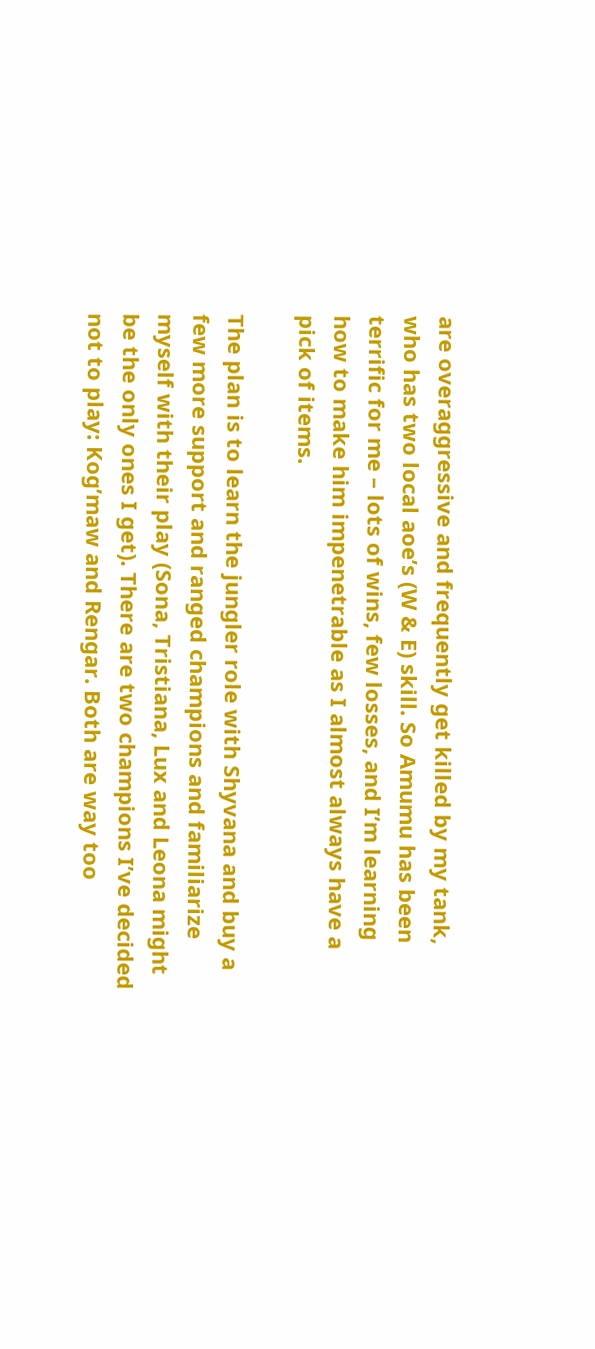are overaggressive and frequently get killed by my tank, who has two local aoe’s (W & E) skill. So Amumu has been terrific for me – lots of wins, few losses, and I’m learning how to make him impenetrable as I almost always have a pick of items.

The plan is to learn the jungler role with Shyvana and buy a few more support and ranged champions and familiarize myself with their play (Sona, Tristiana, Lux and Leona might be the only ones I get). There are two champions I’ve decided not to play: Kog’maw and Rengar. Both are way too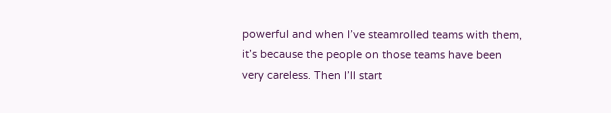powerful and when I’ve steamrolled teams with them, it’s because the people on those teams have been very careless. Then I’ll start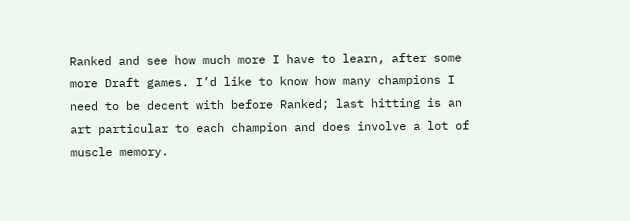Ranked and see how much more I have to learn, after some more Draft games. I’d like to know how many champions I need to be decent with before Ranked; last hitting is an art particular to each champion and does involve a lot of muscle memory.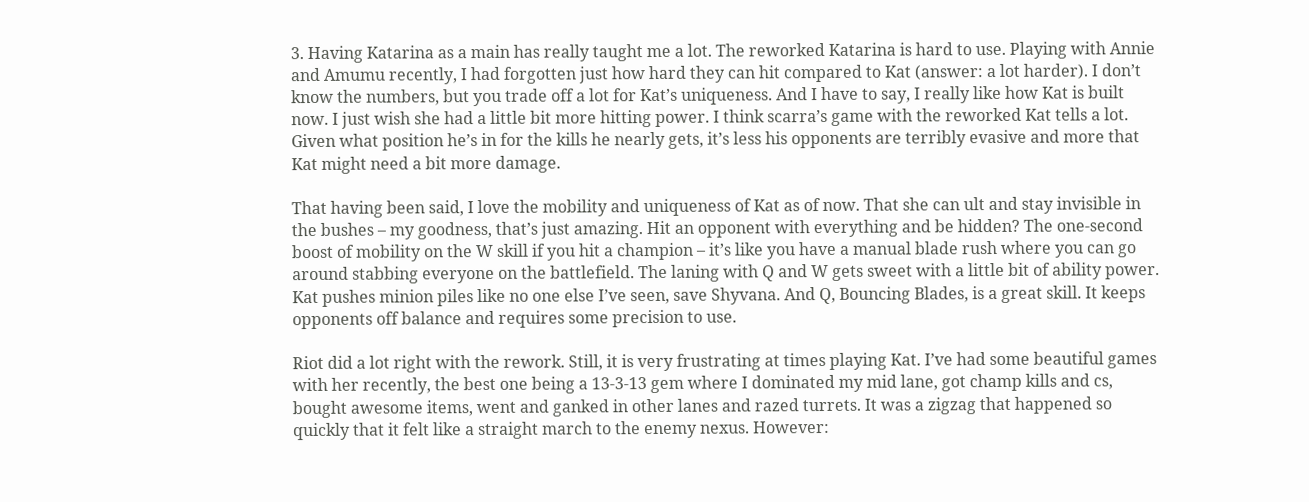3. Having Katarina as a main has really taught me a lot. The reworked Katarina is hard to use. Playing with Annie and Amumu recently, I had forgotten just how hard they can hit compared to Kat (answer: a lot harder). I don’t know the numbers, but you trade off a lot for Kat’s uniqueness. And I have to say, I really like how Kat is built now. I just wish she had a little bit more hitting power. I think scarra’s game with the reworked Kat tells a lot. Given what position he’s in for the kills he nearly gets, it’s less his opponents are terribly evasive and more that Kat might need a bit more damage.

That having been said, I love the mobility and uniqueness of Kat as of now. That she can ult and stay invisible in the bushes – my goodness, that’s just amazing. Hit an opponent with everything and be hidden? The one-second boost of mobility on the W skill if you hit a champion – it’s like you have a manual blade rush where you can go around stabbing everyone on the battlefield. The laning with Q and W gets sweet with a little bit of ability power. Kat pushes minion piles like no one else I’ve seen, save Shyvana. And Q, Bouncing Blades, is a great skill. It keeps opponents off balance and requires some precision to use.

Riot did a lot right with the rework. Still, it is very frustrating at times playing Kat. I’ve had some beautiful games with her recently, the best one being a 13-3-13 gem where I dominated my mid lane, got champ kills and cs, bought awesome items, went and ganked in other lanes and razed turrets. It was a zigzag that happened so quickly that it felt like a straight march to the enemy nexus. However: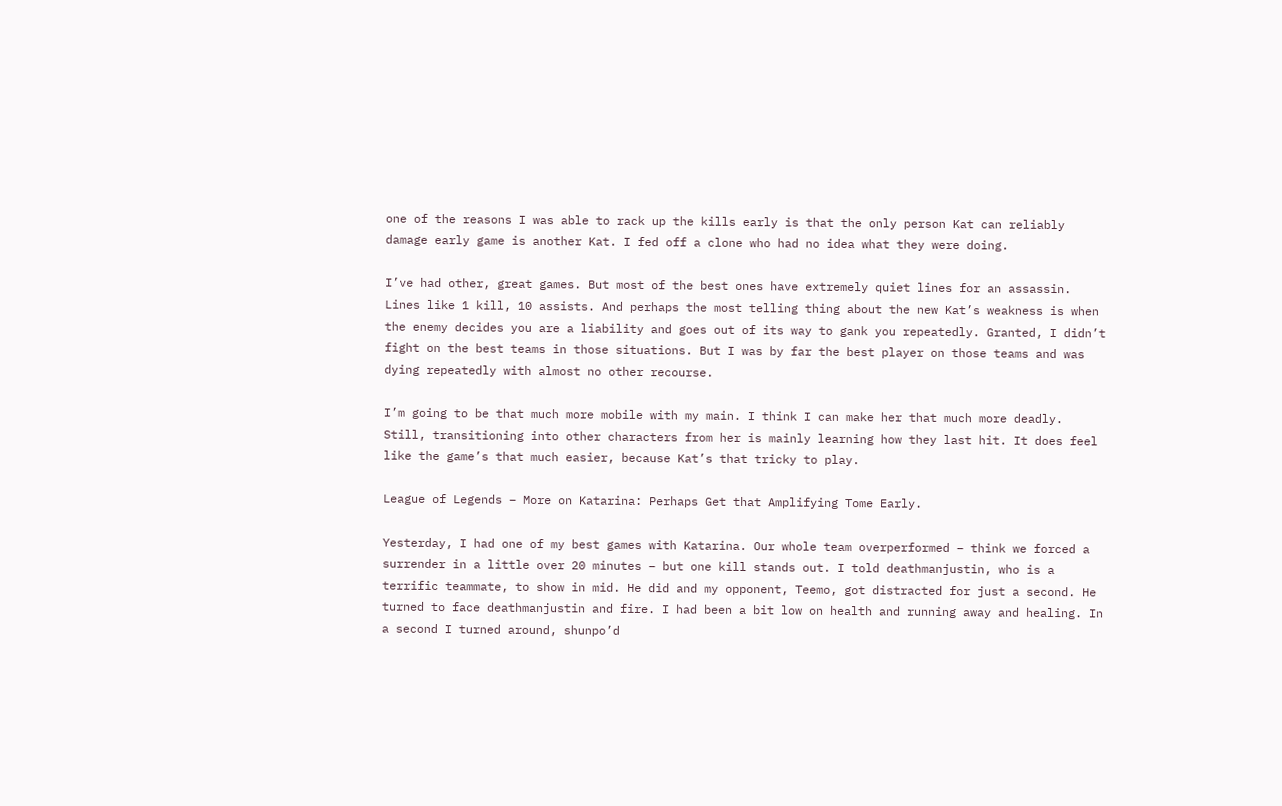one of the reasons I was able to rack up the kills early is that the only person Kat can reliably damage early game is another Kat. I fed off a clone who had no idea what they were doing.

I’ve had other, great games. But most of the best ones have extremely quiet lines for an assassin. Lines like 1 kill, 10 assists. And perhaps the most telling thing about the new Kat’s weakness is when the enemy decides you are a liability and goes out of its way to gank you repeatedly. Granted, I didn’t fight on the best teams in those situations. But I was by far the best player on those teams and was dying repeatedly with almost no other recourse.

I’m going to be that much more mobile with my main. I think I can make her that much more deadly. Still, transitioning into other characters from her is mainly learning how they last hit. It does feel like the game’s that much easier, because Kat’s that tricky to play.

League of Legends – More on Katarina: Perhaps Get that Amplifying Tome Early.

Yesterday, I had one of my best games with Katarina. Our whole team overperformed – think we forced a surrender in a little over 20 minutes – but one kill stands out. I told deathmanjustin, who is a terrific teammate, to show in mid. He did and my opponent, Teemo, got distracted for just a second. He turned to face deathmanjustin and fire. I had been a bit low on health and running away and healing. In a second I turned around, shunpo’d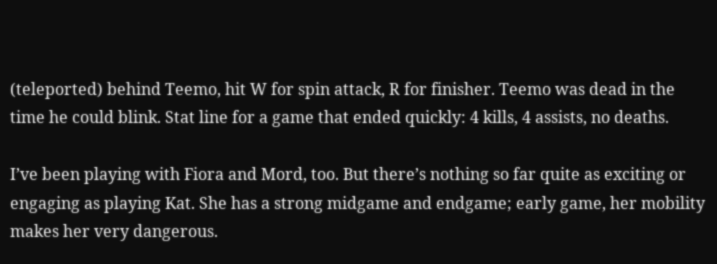(teleported) behind Teemo, hit W for spin attack, R for finisher. Teemo was dead in the time he could blink. Stat line for a game that ended quickly: 4 kills, 4 assists, no deaths.

I’ve been playing with Fiora and Mord, too. But there’s nothing so far quite as exciting or engaging as playing Kat. She has a strong midgame and endgame; early game, her mobility makes her very dangerous.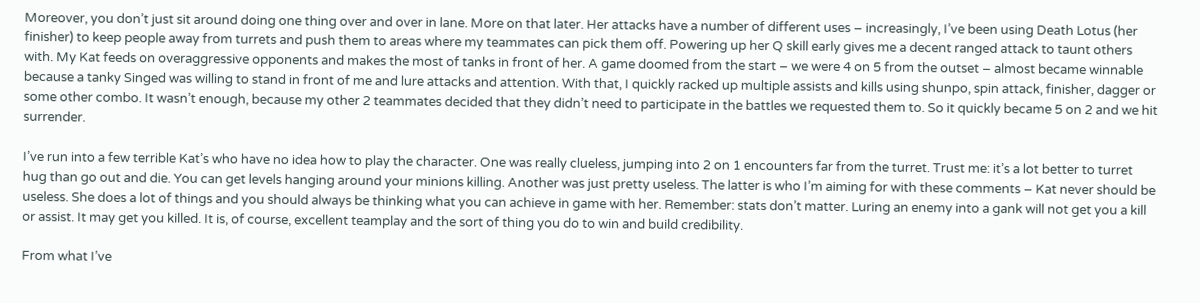Moreover, you don’t just sit around doing one thing over and over in lane. More on that later. Her attacks have a number of different uses – increasingly, I’ve been using Death Lotus (her finisher) to keep people away from turrets and push them to areas where my teammates can pick them off. Powering up her Q skill early gives me a decent ranged attack to taunt others with. My Kat feeds on overaggressive opponents and makes the most of tanks in front of her. A game doomed from the start – we were 4 on 5 from the outset – almost became winnable because a tanky Singed was willing to stand in front of me and lure attacks and attention. With that, I quickly racked up multiple assists and kills using shunpo, spin attack, finisher, dagger or some other combo. It wasn’t enough, because my other 2 teammates decided that they didn’t need to participate in the battles we requested them to. So it quickly became 5 on 2 and we hit surrender.

I’ve run into a few terrible Kat’s who have no idea how to play the character. One was really clueless, jumping into 2 on 1 encounters far from the turret. Trust me: it’s a lot better to turret hug than go out and die. You can get levels hanging around your minions killing. Another was just pretty useless. The latter is who I’m aiming for with these comments – Kat never should be useless. She does a lot of things and you should always be thinking what you can achieve in game with her. Remember: stats don’t matter. Luring an enemy into a gank will not get you a kill or assist. It may get you killed. It is, of course, excellent teamplay and the sort of thing you do to win and build credibility.

From what I’ve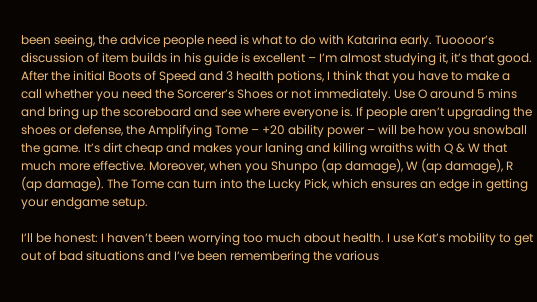been seeing, the advice people need is what to do with Katarina early. Tuoooor’s discussion of item builds in his guide is excellent – I’m almost studying it, it’s that good. After the initial Boots of Speed and 3 health potions, I think that you have to make a call whether you need the Sorcerer’s Shoes or not immediately. Use O around 5 mins and bring up the scoreboard and see where everyone is. If people aren’t upgrading the shoes or defense, the Amplifying Tome – +20 ability power – will be how you snowball the game. It’s dirt cheap and makes your laning and killing wraiths with Q & W that much more effective. Moreover, when you Shunpo (ap damage), W (ap damage), R (ap damage). The Tome can turn into the Lucky Pick, which ensures an edge in getting your endgame setup.

I’ll be honest: I haven’t been worrying too much about health. I use Kat’s mobility to get out of bad situations and I’ve been remembering the various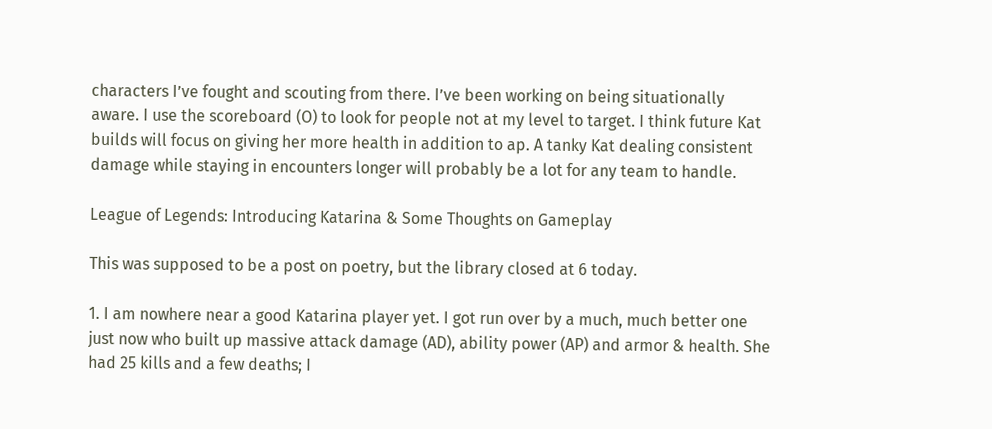characters I’ve fought and scouting from there. I’ve been working on being situationally aware. I use the scoreboard (O) to look for people not at my level to target. I think future Kat builds will focus on giving her more health in addition to ap. A tanky Kat dealing consistent damage while staying in encounters longer will probably be a lot for any team to handle.

League of Legends: Introducing Katarina & Some Thoughts on Gameplay

This was supposed to be a post on poetry, but the library closed at 6 today.

1. I am nowhere near a good Katarina player yet. I got run over by a much, much better one just now who built up massive attack damage (AD), ability power (AP) and armor & health. She had 25 kills and a few deaths; I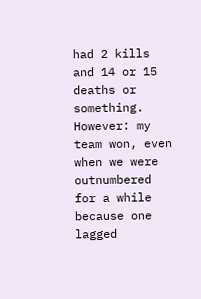had 2 kills and 14 or 15 deaths or something. However: my team won, even when we were outnumbered for a while because one lagged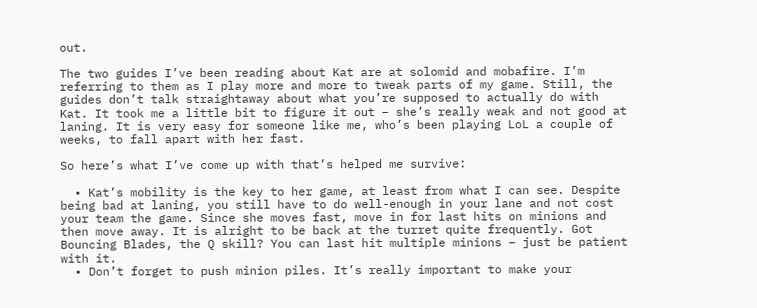out.

The two guides I’ve been reading about Kat are at solomid and mobafire. I’m referring to them as I play more and more to tweak parts of my game. Still, the guides don’t talk straightaway about what you’re supposed to actually do with Kat. It took me a little bit to figure it out – she’s really weak and not good at laning. It is very easy for someone like me, who’s been playing LoL a couple of weeks, to fall apart with her fast.

So here’s what I’ve come up with that’s helped me survive:

  • Kat’s mobility is the key to her game, at least from what I can see. Despite being bad at laning, you still have to do well-enough in your lane and not cost your team the game. Since she moves fast, move in for last hits on minions and then move away. It is alright to be back at the turret quite frequently. Got Bouncing Blades, the Q skill? You can last hit multiple minions – just be patient with it.
  • Don’t forget to push minion piles. It’s really important to make your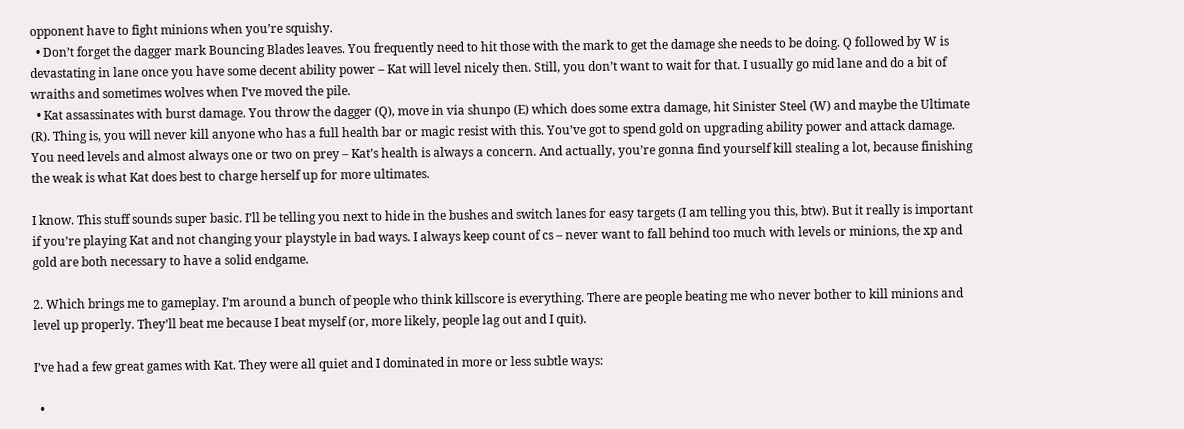opponent have to fight minions when you’re squishy.
  • Don’t forget the dagger mark Bouncing Blades leaves. You frequently need to hit those with the mark to get the damage she needs to be doing. Q followed by W is devastating in lane once you have some decent ability power – Kat will level nicely then. Still, you don’t want to wait for that. I usually go mid lane and do a bit of wraiths and sometimes wolves when I’ve moved the pile.
  • Kat assassinates with burst damage. You throw the dagger (Q), move in via shunpo (E) which does some extra damage, hit Sinister Steel (W) and maybe the Ultimate (R). Thing is, you will never kill anyone who has a full health bar or magic resist with this. You’ve got to spend gold on upgrading ability power and attack damage. You need levels and almost always one or two on prey – Kat’s health is always a concern. And actually, you’re gonna find yourself kill stealing a lot, because finishing the weak is what Kat does best to charge herself up for more ultimates.

I know. This stuff sounds super basic. I’ll be telling you next to hide in the bushes and switch lanes for easy targets (I am telling you this, btw). But it really is important if you’re playing Kat and not changing your playstyle in bad ways. I always keep count of cs – never want to fall behind too much with levels or minions, the xp and gold are both necessary to have a solid endgame.

2. Which brings me to gameplay. I’m around a bunch of people who think killscore is everything. There are people beating me who never bother to kill minions and level up properly. They’ll beat me because I beat myself (or, more likely, people lag out and I quit).

I’ve had a few great games with Kat. They were all quiet and I dominated in more or less subtle ways:

  •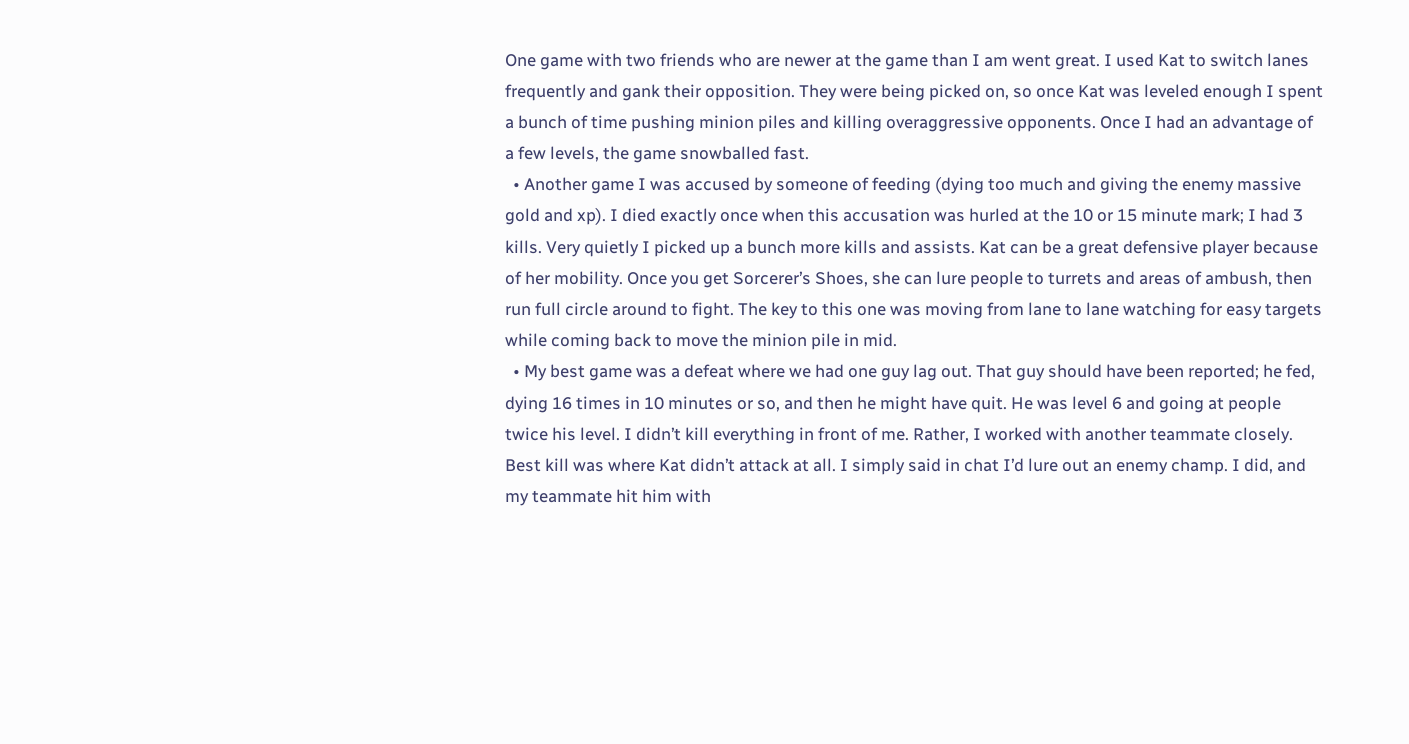One game with two friends who are newer at the game than I am went great. I used Kat to switch lanes frequently and gank their opposition. They were being picked on, so once Kat was leveled enough I spent a bunch of time pushing minion piles and killing overaggressive opponents. Once I had an advantage of a few levels, the game snowballed fast.
  • Another game I was accused by someone of feeding (dying too much and giving the enemy massive gold and xp). I died exactly once when this accusation was hurled at the 10 or 15 minute mark; I had 3 kills. Very quietly I picked up a bunch more kills and assists. Kat can be a great defensive player because of her mobility. Once you get Sorcerer’s Shoes, she can lure people to turrets and areas of ambush, then run full circle around to fight. The key to this one was moving from lane to lane watching for easy targets while coming back to move the minion pile in mid.
  • My best game was a defeat where we had one guy lag out. That guy should have been reported; he fed, dying 16 times in 10 minutes or so, and then he might have quit. He was level 6 and going at people twice his level. I didn’t kill everything in front of me. Rather, I worked with another teammate closely. Best kill was where Kat didn’t attack at all. I simply said in chat I’d lure out an enemy champ. I did, and my teammate hit him with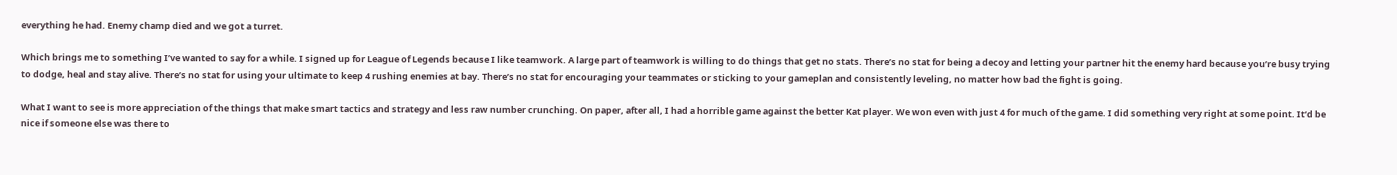everything he had. Enemy champ died and we got a turret.

Which brings me to something I’ve wanted to say for a while. I signed up for League of Legends because I like teamwork. A large part of teamwork is willing to do things that get no stats. There’s no stat for being a decoy and letting your partner hit the enemy hard because you’re busy trying to dodge, heal and stay alive. There’s no stat for using your ultimate to keep 4 rushing enemies at bay. There’s no stat for encouraging your teammates or sticking to your gameplan and consistently leveling, no matter how bad the fight is going.

What I want to see is more appreciation of the things that make smart tactics and strategy and less raw number crunching. On paper, after all, I had a horrible game against the better Kat player. We won even with just 4 for much of the game. I did something very right at some point. It’d be nice if someone else was there to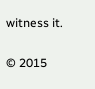witness it.

© 2015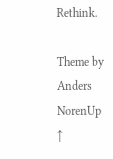Rethink.

Theme by Anders NorenUp ↑